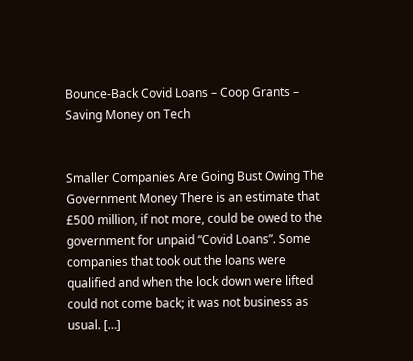Bounce-Back Covid Loans – Coop Grants – Saving Money on Tech


Smaller Companies Are Going Bust Owing The Government Money There is an estimate that £500 million, if not more, could be owed to the government for unpaid “Covid Loans”. Some companies that took out the loans were qualified and when the lock down were lifted could not come back; it was not business as usual. […]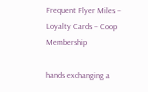Frequent Flyer Miles – Loyalty Cards – Coop Membership

hands exchanging a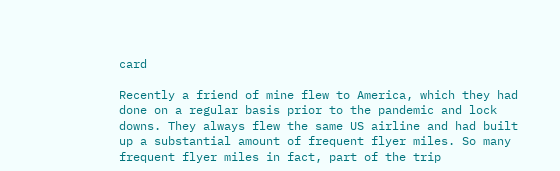card

Recently a friend of mine flew to America, which they had done on a regular basis prior to the pandemic and lock downs. They always flew the same US airline and had built up a substantial amount of frequent flyer miles. So many frequent flyer miles in fact, part of the trip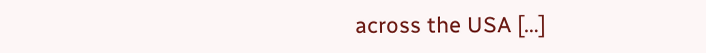across the USA […]